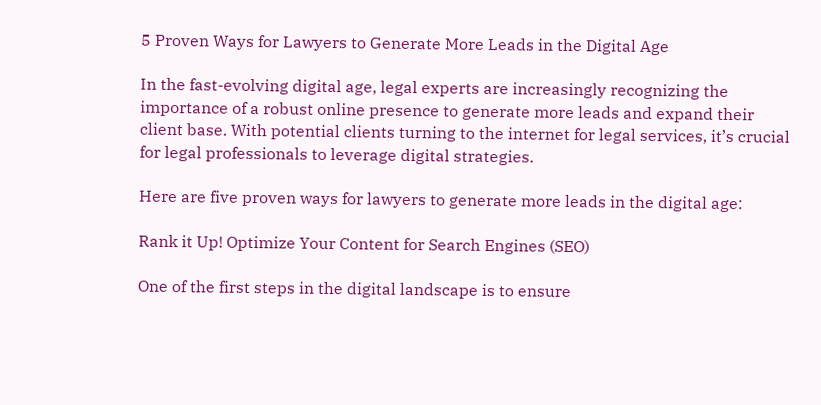5 Proven Ways for Lawyers to Generate More Leads in the Digital Age

In the fast-evolving digital age, legal experts are increasingly recognizing the importance of a robust online presence to generate more leads and expand their client base. With potential clients turning to the internet for legal services, it’s crucial for legal professionals to leverage digital strategies.

Here are five proven ways for lawyers to generate more leads in the digital age:

Rank it Up! Optimize Your Content for Search Engines (SEO)

One of the first steps in the digital landscape is to ensure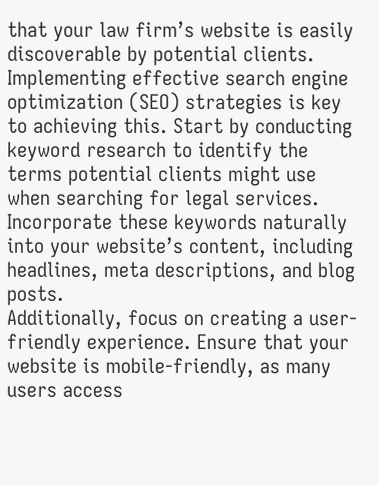that your law firm’s website is easily discoverable by potential clients. Implementing effective search engine optimization (SEO) strategies is key to achieving this. Start by conducting keyword research to identify the terms potential clients might use when searching for legal services. Incorporate these keywords naturally into your website’s content, including headlines, meta descriptions, and blog posts.
Additionally, focus on creating a user-friendly experience. Ensure that your website is mobile-friendly, as many users access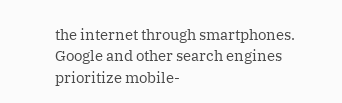the internet through smartphones. Google and other search engines prioritize mobile-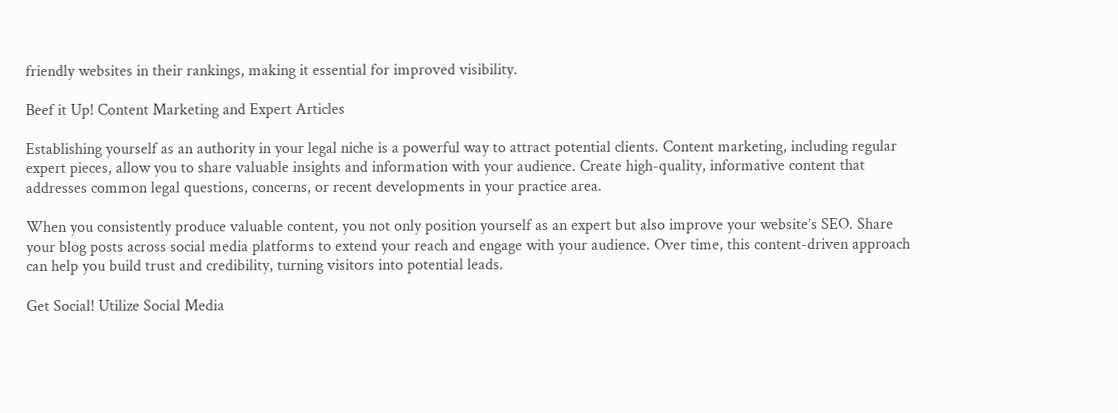friendly websites in their rankings, making it essential for improved visibility.

Beef it Up! Content Marketing and Expert Articles

Establishing yourself as an authority in your legal niche is a powerful way to attract potential clients. Content marketing, including regular expert pieces, allow you to share valuable insights and information with your audience. Create high-quality, informative content that addresses common legal questions, concerns, or recent developments in your practice area.

When you consistently produce valuable content, you not only position yourself as an expert but also improve your website’s SEO. Share your blog posts across social media platforms to extend your reach and engage with your audience. Over time, this content-driven approach can help you build trust and credibility, turning visitors into potential leads.

Get Social! Utilize Social Media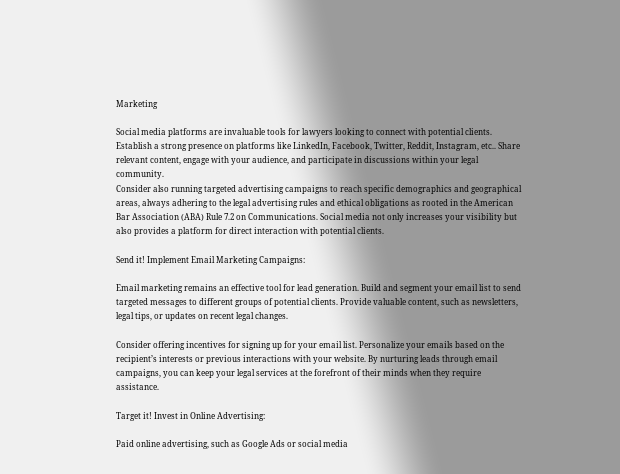Marketing

Social media platforms are invaluable tools for lawyers looking to connect with potential clients. Establish a strong presence on platforms like LinkedIn, Facebook, Twitter, Reddit, Instagram, etc.. Share relevant content, engage with your audience, and participate in discussions within your legal community.
Consider also running targeted advertising campaigns to reach specific demographics and geographical areas, always adhering to the legal advertising rules and ethical obligations as rooted in the American Bar Association (ABA) Rule 7.2 on Communications. Social media not only increases your visibility but also provides a platform for direct interaction with potential clients.

Send it! Implement Email Marketing Campaigns:

Email marketing remains an effective tool for lead generation. Build and segment your email list to send targeted messages to different groups of potential clients. Provide valuable content, such as newsletters, legal tips, or updates on recent legal changes.

Consider offering incentives for signing up for your email list. Personalize your emails based on the recipient’s interests or previous interactions with your website. By nurturing leads through email campaigns, you can keep your legal services at the forefront of their minds when they require assistance.

Target it! Invest in Online Advertising:

Paid online advertising, such as Google Ads or social media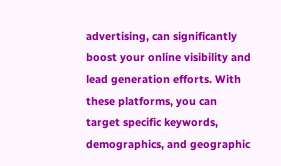advertising, can significantly boost your online visibility and lead generation efforts. With these platforms, you can target specific keywords, demographics, and geographic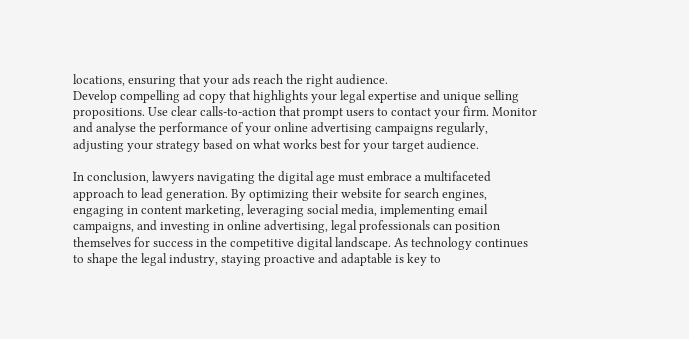locations, ensuring that your ads reach the right audience.
Develop compelling ad copy that highlights your legal expertise and unique selling propositions. Use clear calls-to-action that prompt users to contact your firm. Monitor and analyse the performance of your online advertising campaigns regularly, adjusting your strategy based on what works best for your target audience.

In conclusion, lawyers navigating the digital age must embrace a multifaceted approach to lead generation. By optimizing their website for search engines, engaging in content marketing, leveraging social media, implementing email campaigns, and investing in online advertising, legal professionals can position themselves for success in the competitive digital landscape. As technology continues to shape the legal industry, staying proactive and adaptable is key to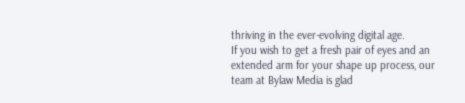thriving in the ever-evolving digital age.
If you wish to get a fresh pair of eyes and an extended arm for your shape up process, our team at Bylaw Media is glad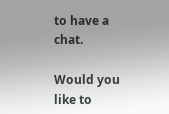to have a chat.

Would you like to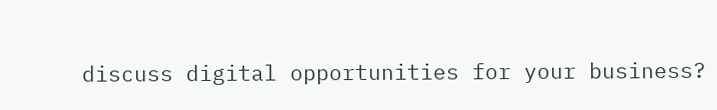discuss digital opportunities for your business?